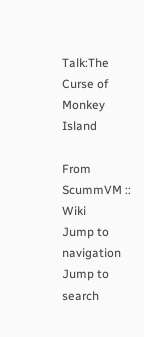Talk:The Curse of Monkey Island

From ScummVM :: Wiki
Jump to navigation Jump to search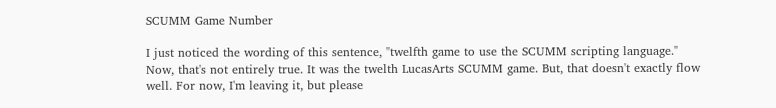SCUMM Game Number

I just noticed the wording of this sentence, "twelfth game to use the SCUMM scripting language." Now, that's not entirely true. It was the twelth LucasArts SCUMM game. But, that doesn't exactly flow well. For now, I'm leaving it, but please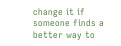change it if someone finds a better way to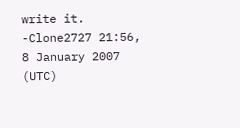write it. -Clone2727 21:56, 8 January 2007 (UTC)